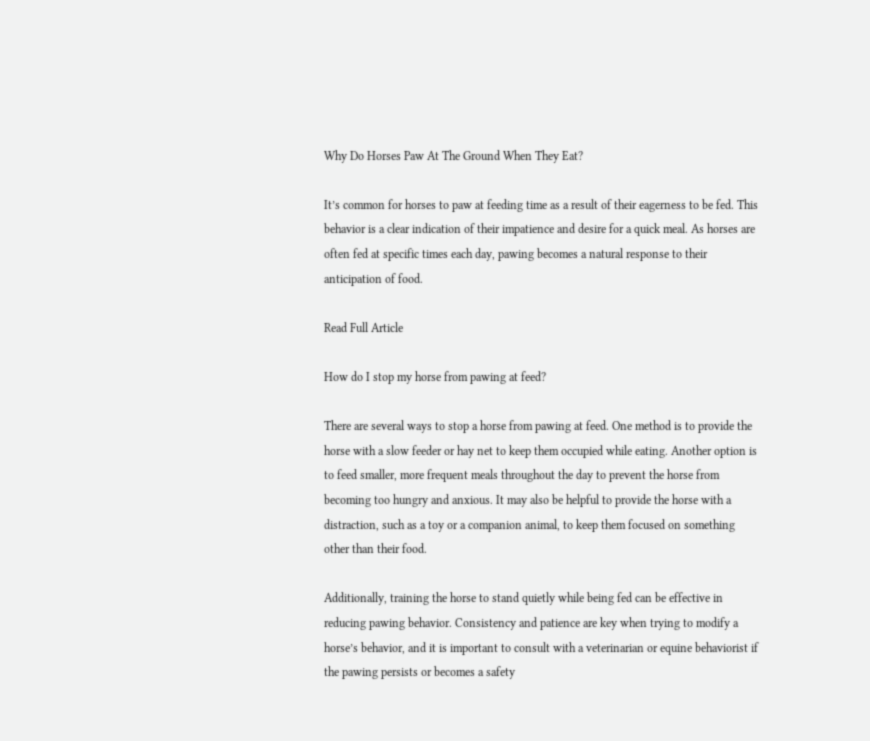Why Do Horses Paw At The Ground When They Eat?

It’s common for horses to paw at feeding time as a result of their eagerness to be fed. This behavior is a clear indication of their impatience and desire for a quick meal. As horses are often fed at specific times each day, pawing becomes a natural response to their anticipation of food.

Read Full Article

How do I stop my horse from pawing at feed?

There are several ways to stop a horse from pawing at feed. One method is to provide the horse with a slow feeder or hay net to keep them occupied while eating. Another option is to feed smaller, more frequent meals throughout the day to prevent the horse from becoming too hungry and anxious. It may also be helpful to provide the horse with a distraction, such as a toy or a companion animal, to keep them focused on something other than their food.

Additionally, training the horse to stand quietly while being fed can be effective in reducing pawing behavior. Consistency and patience are key when trying to modify a horse’s behavior, and it is important to consult with a veterinarian or equine behaviorist if the pawing persists or becomes a safety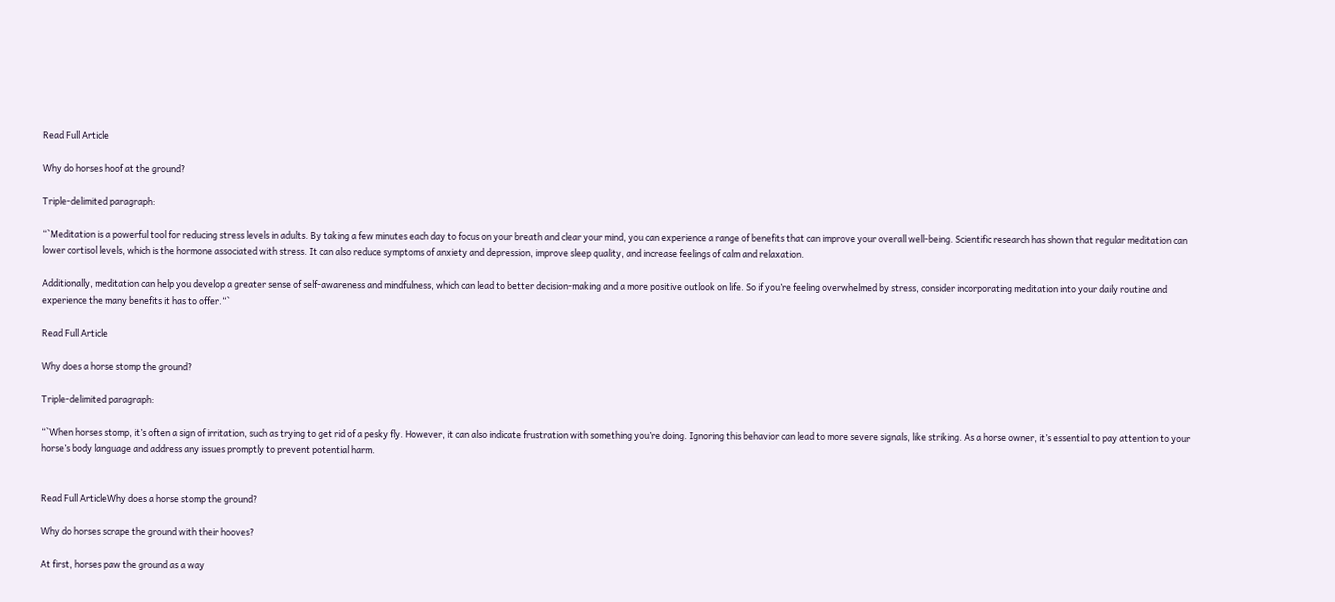Read Full Article

Why do horses hoof at the ground?

Triple-delimited paragraph:

“`Meditation is a powerful tool for reducing stress levels in adults. By taking a few minutes each day to focus on your breath and clear your mind, you can experience a range of benefits that can improve your overall well-being. Scientific research has shown that regular meditation can lower cortisol levels, which is the hormone associated with stress. It can also reduce symptoms of anxiety and depression, improve sleep quality, and increase feelings of calm and relaxation.

Additionally, meditation can help you develop a greater sense of self-awareness and mindfulness, which can lead to better decision-making and a more positive outlook on life. So if you’re feeling overwhelmed by stress, consider incorporating meditation into your daily routine and experience the many benefits it has to offer.“`

Read Full Article

Why does a horse stomp the ground?

Triple-delimited paragraph:

“`When horses stomp, it’s often a sign of irritation, such as trying to get rid of a pesky fly. However, it can also indicate frustration with something you’re doing. Ignoring this behavior can lead to more severe signals, like striking. As a horse owner, it’s essential to pay attention to your horse’s body language and address any issues promptly to prevent potential harm.


Read Full ArticleWhy does a horse stomp the ground?

Why do horses scrape the ground with their hooves?

At first, horses paw the ground as a way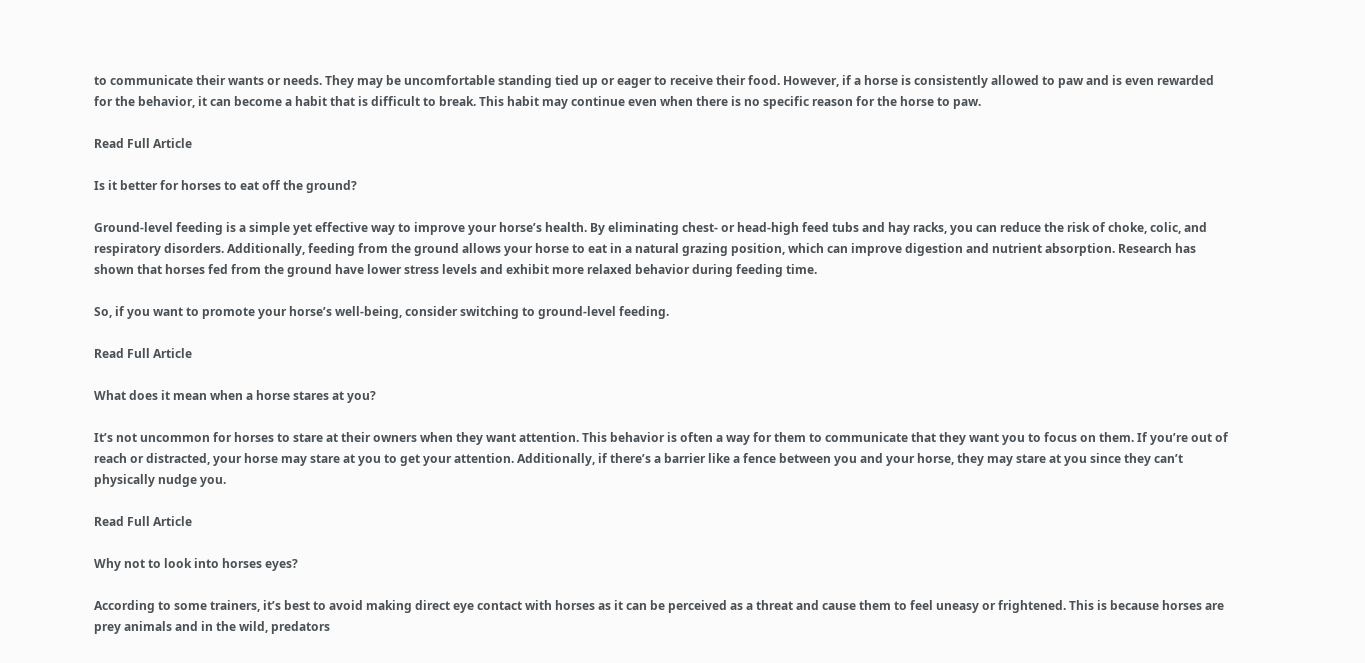to communicate their wants or needs. They may be uncomfortable standing tied up or eager to receive their food. However, if a horse is consistently allowed to paw and is even rewarded for the behavior, it can become a habit that is difficult to break. This habit may continue even when there is no specific reason for the horse to paw.

Read Full Article

Is it better for horses to eat off the ground?

Ground-level feeding is a simple yet effective way to improve your horse’s health. By eliminating chest- or head-high feed tubs and hay racks, you can reduce the risk of choke, colic, and respiratory disorders. Additionally, feeding from the ground allows your horse to eat in a natural grazing position, which can improve digestion and nutrient absorption. Research has shown that horses fed from the ground have lower stress levels and exhibit more relaxed behavior during feeding time.

So, if you want to promote your horse’s well-being, consider switching to ground-level feeding.

Read Full Article

What does it mean when a horse stares at you?

It’s not uncommon for horses to stare at their owners when they want attention. This behavior is often a way for them to communicate that they want you to focus on them. If you’re out of reach or distracted, your horse may stare at you to get your attention. Additionally, if there’s a barrier like a fence between you and your horse, they may stare at you since they can’t physically nudge you.

Read Full Article

Why not to look into horses eyes?

According to some trainers, it’s best to avoid making direct eye contact with horses as it can be perceived as a threat and cause them to feel uneasy or frightened. This is because horses are prey animals and in the wild, predators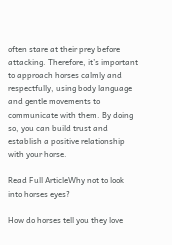often stare at their prey before attacking. Therefore, it’s important to approach horses calmly and respectfully, using body language and gentle movements to communicate with them. By doing so, you can build trust and establish a positive relationship with your horse.

Read Full ArticleWhy not to look into horses eyes?

How do horses tell you they love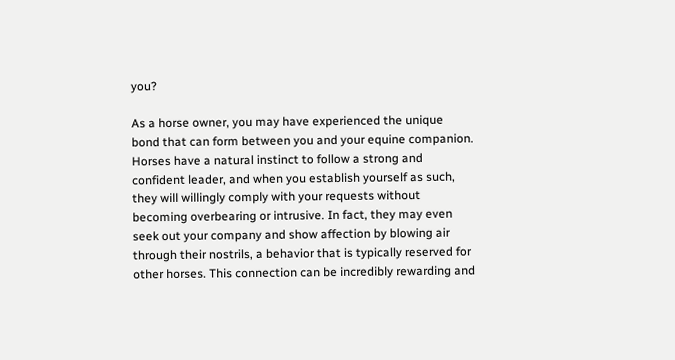you?

As a horse owner, you may have experienced the unique bond that can form between you and your equine companion. Horses have a natural instinct to follow a strong and confident leader, and when you establish yourself as such, they will willingly comply with your requests without becoming overbearing or intrusive. In fact, they may even seek out your company and show affection by blowing air through their nostrils, a behavior that is typically reserved for other horses. This connection can be incredibly rewarding and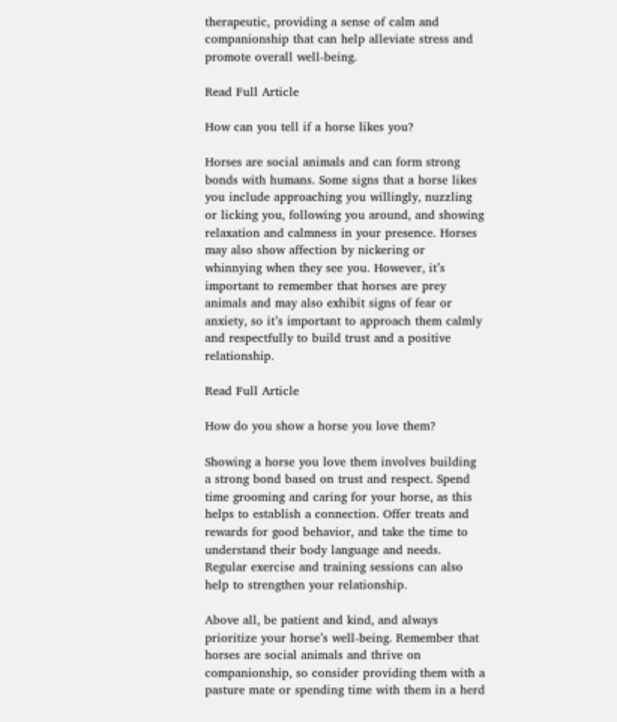therapeutic, providing a sense of calm and companionship that can help alleviate stress and promote overall well-being.

Read Full Article

How can you tell if a horse likes you?

Horses are social animals and can form strong bonds with humans. Some signs that a horse likes you include approaching you willingly, nuzzling or licking you, following you around, and showing relaxation and calmness in your presence. Horses may also show affection by nickering or whinnying when they see you. However, it’s important to remember that horses are prey animals and may also exhibit signs of fear or anxiety, so it’s important to approach them calmly and respectfully to build trust and a positive relationship.

Read Full Article

How do you show a horse you love them?

Showing a horse you love them involves building a strong bond based on trust and respect. Spend time grooming and caring for your horse, as this helps to establish a connection. Offer treats and rewards for good behavior, and take the time to understand their body language and needs. Regular exercise and training sessions can also help to strengthen your relationship.

Above all, be patient and kind, and always prioritize your horse’s well-being. Remember that horses are social animals and thrive on companionship, so consider providing them with a pasture mate or spending time with them in a herd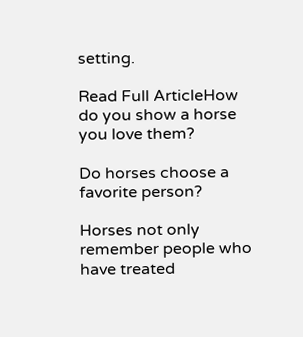setting.

Read Full ArticleHow do you show a horse you love them?

Do horses choose a favorite person?

Horses not only remember people who have treated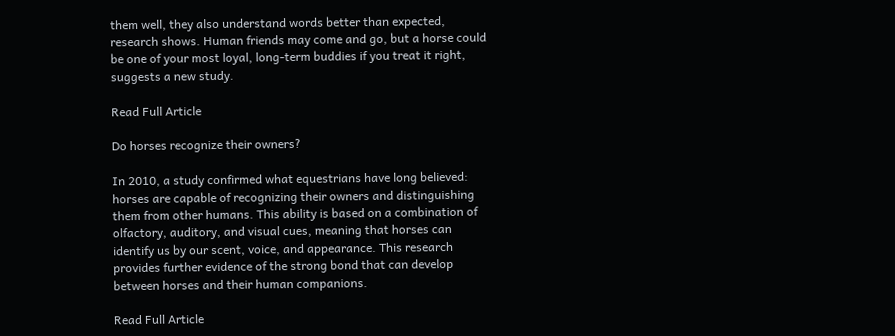them well, they also understand words better than expected, research shows. Human friends may come and go, but a horse could be one of your most loyal, long-term buddies if you treat it right, suggests a new study.

Read Full Article

Do horses recognize their owners?

In 2010, a study confirmed what equestrians have long believed: horses are capable of recognizing their owners and distinguishing them from other humans. This ability is based on a combination of olfactory, auditory, and visual cues, meaning that horses can identify us by our scent, voice, and appearance. This research provides further evidence of the strong bond that can develop between horses and their human companions.

Read Full Article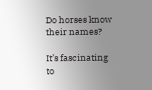Do horses know their names?

It’s fascinating to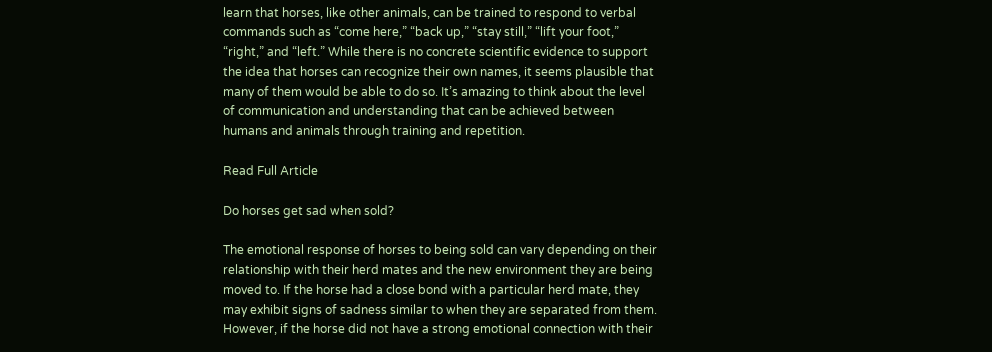learn that horses, like other animals, can be trained to respond to verbal commands such as “come here,” “back up,” “stay still,” “lift your foot,” “right,” and “left.” While there is no concrete scientific evidence to support the idea that horses can recognize their own names, it seems plausible that many of them would be able to do so. It’s amazing to think about the level of communication and understanding that can be achieved between humans and animals through training and repetition.

Read Full Article

Do horses get sad when sold?

The emotional response of horses to being sold can vary depending on their relationship with their herd mates and the new environment they are being moved to. If the horse had a close bond with a particular herd mate, they may exhibit signs of sadness similar to when they are separated from them. However, if the horse did not have a strong emotional connection with their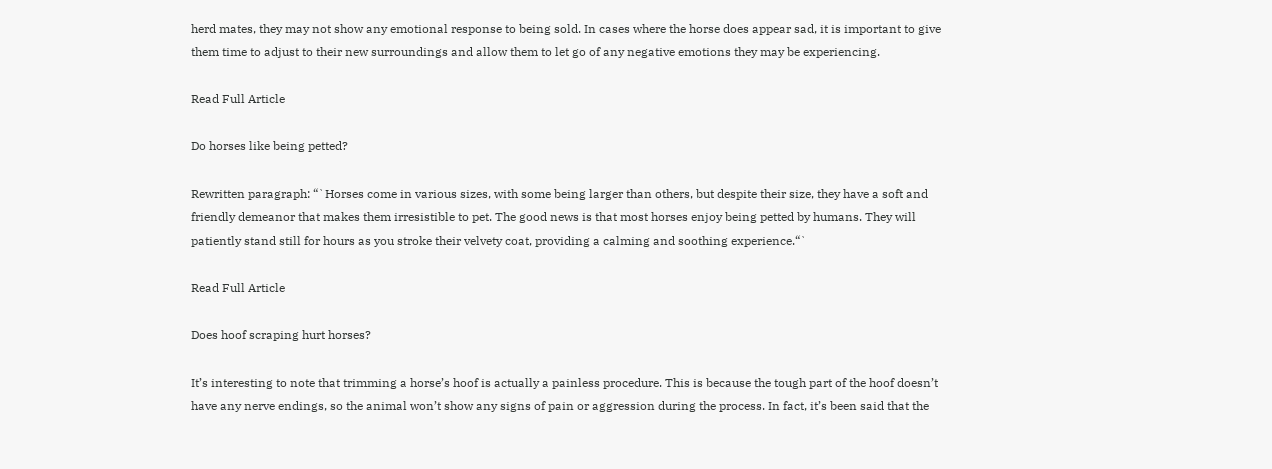herd mates, they may not show any emotional response to being sold. In cases where the horse does appear sad, it is important to give them time to adjust to their new surroundings and allow them to let go of any negative emotions they may be experiencing.

Read Full Article

Do horses like being petted?

Rewritten paragraph: “`Horses come in various sizes, with some being larger than others, but despite their size, they have a soft and friendly demeanor that makes them irresistible to pet. The good news is that most horses enjoy being petted by humans. They will patiently stand still for hours as you stroke their velvety coat, providing a calming and soothing experience.“`

Read Full Article

Does hoof scraping hurt horses?

It’s interesting to note that trimming a horse’s hoof is actually a painless procedure. This is because the tough part of the hoof doesn’t have any nerve endings, so the animal won’t show any signs of pain or aggression during the process. In fact, it’s been said that the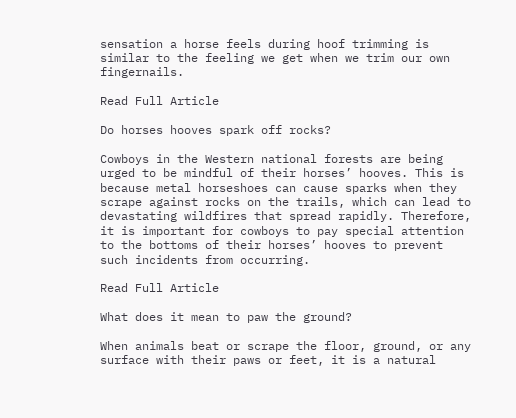sensation a horse feels during hoof trimming is similar to the feeling we get when we trim our own fingernails.

Read Full Article

Do horses hooves spark off rocks?

Cowboys in the Western national forests are being urged to be mindful of their horses’ hooves. This is because metal horseshoes can cause sparks when they scrape against rocks on the trails, which can lead to devastating wildfires that spread rapidly. Therefore, it is important for cowboys to pay special attention to the bottoms of their horses’ hooves to prevent such incidents from occurring.

Read Full Article

What does it mean to paw the ground?

When animals beat or scrape the floor, ground, or any surface with their paws or feet, it is a natural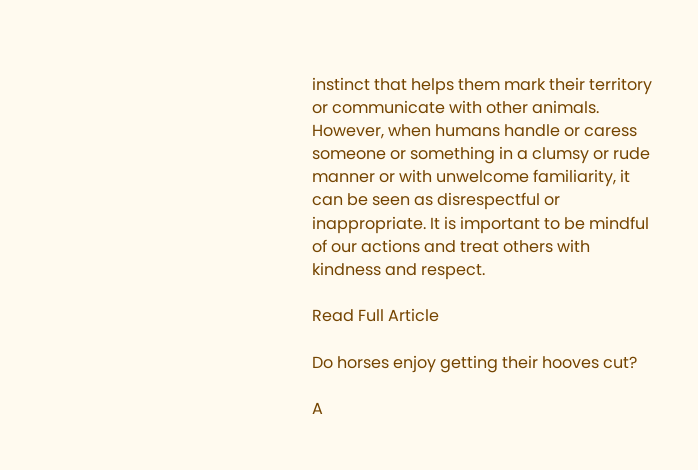instinct that helps them mark their territory or communicate with other animals. However, when humans handle or caress someone or something in a clumsy or rude manner or with unwelcome familiarity, it can be seen as disrespectful or inappropriate. It is important to be mindful of our actions and treat others with kindness and respect.

Read Full Article

Do horses enjoy getting their hooves cut?

A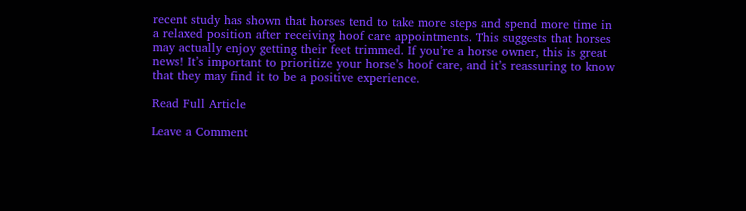recent study has shown that horses tend to take more steps and spend more time in a relaxed position after receiving hoof care appointments. This suggests that horses may actually enjoy getting their feet trimmed. If you’re a horse owner, this is great news! It’s important to prioritize your horse’s hoof care, and it’s reassuring to know that they may find it to be a positive experience.

Read Full Article

Leave a Comment